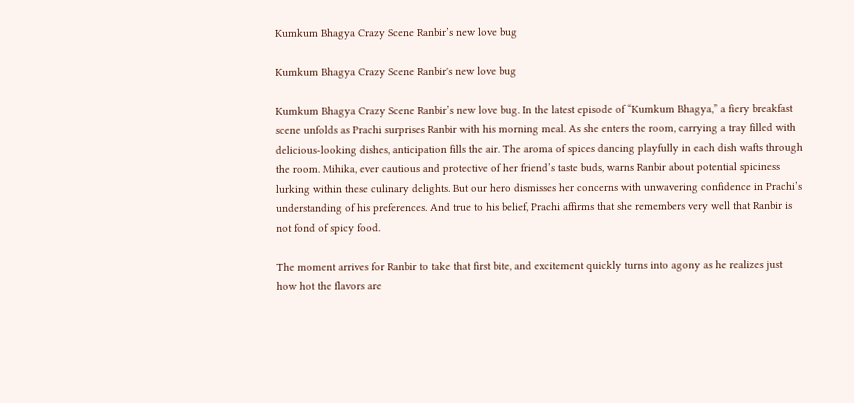Kumkum Bhagya Crazy Scene Ranbir’s new love bug

Kumkum Bhagya Crazy Scene Ranbir's new love bug

Kumkum Bhagya Crazy Scene Ranbir’s new love bug. In the latest episode of “Kumkum Bhagya,” a fiery breakfast scene unfolds as Prachi surprises Ranbir with his morning meal. As she enters the room, carrying a tray filled with delicious-looking dishes, anticipation fills the air. The aroma of spices dancing playfully in each dish wafts through the room. Mihika, ever cautious and protective of her friend’s taste buds, warns Ranbir about potential spiciness lurking within these culinary delights. But our hero dismisses her concerns with unwavering confidence in Prachi’s understanding of his preferences. And true to his belief, Prachi affirms that she remembers very well that Ranbir is not fond of spicy food.

The moment arrives for Ranbir to take that first bite, and excitement quickly turns into agony as he realizes just how hot the flavors are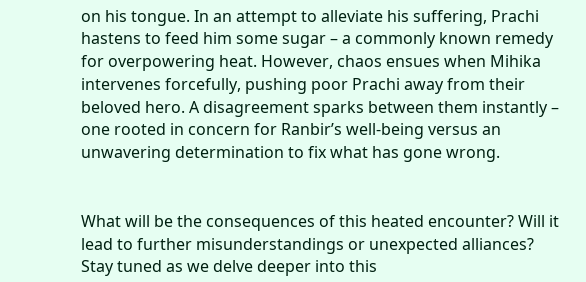on his tongue. In an attempt to alleviate his suffering, Prachi hastens to feed him some sugar – a commonly known remedy for overpowering heat. However, chaos ensues when Mihika intervenes forcefully, pushing poor Prachi away from their beloved hero. A disagreement sparks between them instantly – one rooted in concern for Ranbir’s well-being versus an unwavering determination to fix what has gone wrong.


What will be the consequences of this heated encounter? Will it lead to further misunderstandings or unexpected alliances? Stay tuned as we delve deeper into this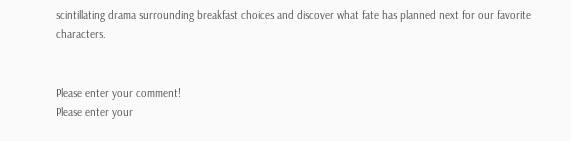scintillating drama surrounding breakfast choices and discover what fate has planned next for our favorite characters.


Please enter your comment!
Please enter your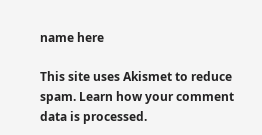name here

This site uses Akismet to reduce spam. Learn how your comment data is processed.